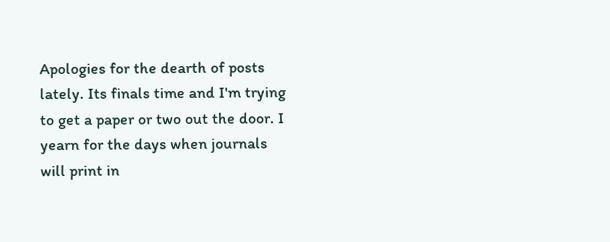Apologies for the dearth of posts lately. Its finals time and I'm trying to get a paper or two out the door. I yearn for the days when journals will print in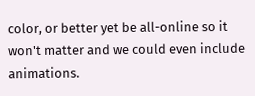color, or better yet be all-online so it won't matter and we could even include animations.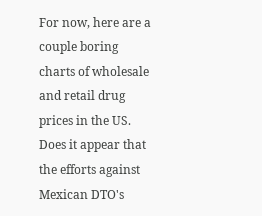For now, here are a couple boring charts of wholesale and retail drug prices in the US. Does it appear that the efforts against Mexican DTO's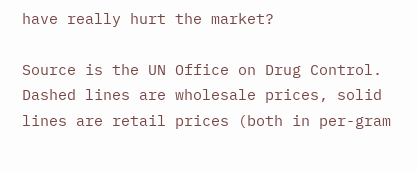have really hurt the market?

Source is the UN Office on Drug Control. Dashed lines are wholesale prices, solid lines are retail prices (both in per-gram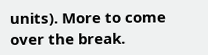units). More to come over the break.